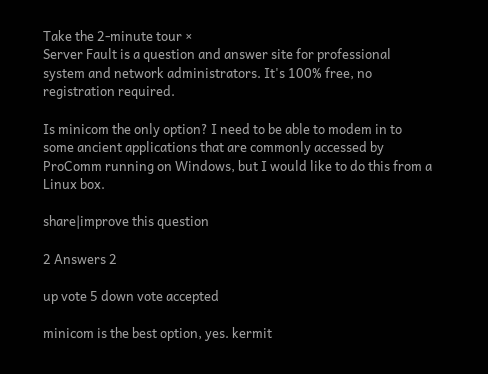Take the 2-minute tour ×
Server Fault is a question and answer site for professional system and network administrators. It's 100% free, no registration required.

Is minicom the only option? I need to be able to modem in to some ancient applications that are commonly accessed by ProComm running on Windows, but I would like to do this from a Linux box.

share|improve this question

2 Answers 2

up vote 5 down vote accepted

minicom is the best option, yes. kermit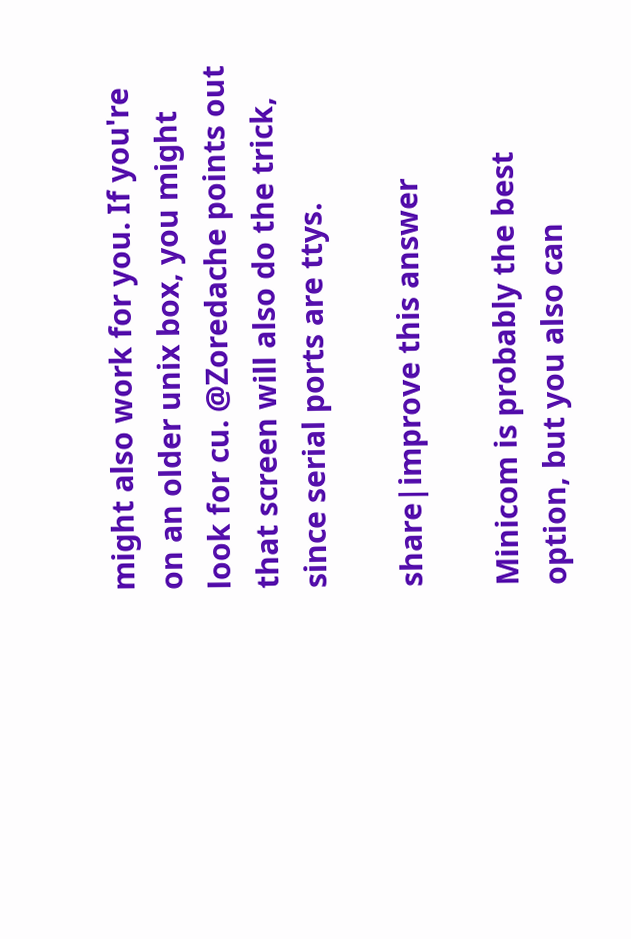might also work for you. If you're on an older unix box, you might look for cu. @Zoredache points out that screen will also do the trick, since serial ports are ttys.

share|improve this answer

Minicom is probably the best option, but you also can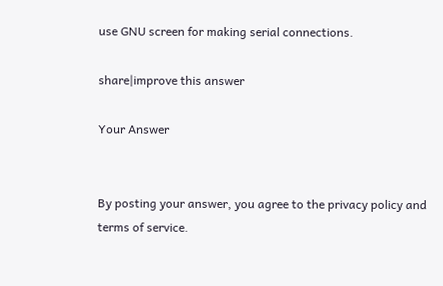use GNU screen for making serial connections.

share|improve this answer

Your Answer


By posting your answer, you agree to the privacy policy and terms of service.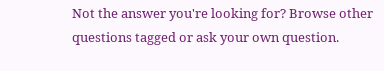Not the answer you're looking for? Browse other questions tagged or ask your own question.